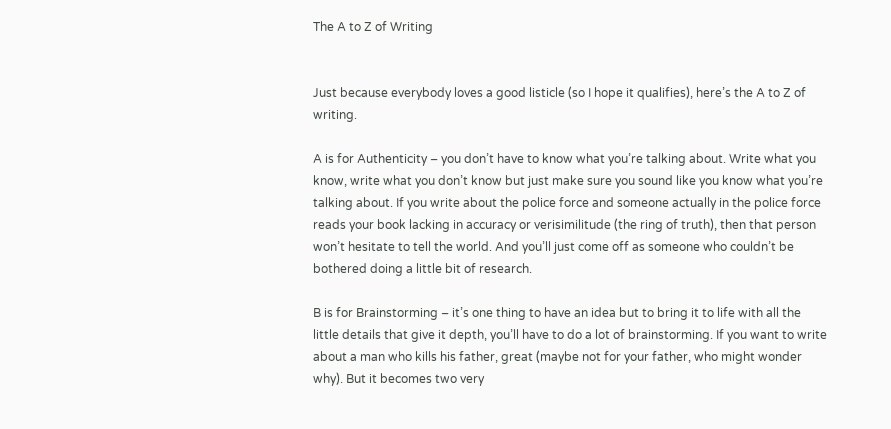The A to Z of Writing


Just because everybody loves a good listicle (so I hope it qualifies), here’s the A to Z of writing.

A is for Authenticity – you don’t have to know what you’re talking about. Write what you know, write what you don’t know but just make sure you sound like you know what you’re talking about. If you write about the police force and someone actually in the police force reads your book lacking in accuracy or verisimilitude (the ring of truth), then that person won’t hesitate to tell the world. And you’ll just come off as someone who couldn’t be bothered doing a little bit of research.

B is for Brainstorming – it’s one thing to have an idea but to bring it to life with all the little details that give it depth, you’ll have to do a lot of brainstorming. If you want to write about a man who kills his father, great (maybe not for your father, who might wonder why). But it becomes two very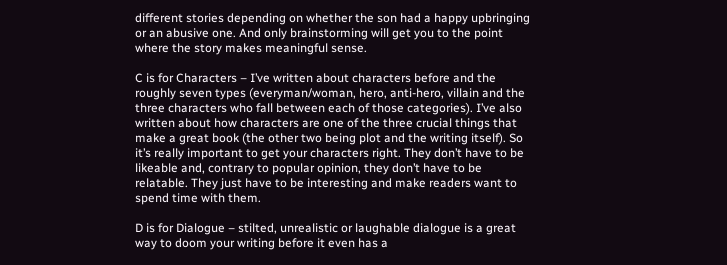different stories depending on whether the son had a happy upbringing or an abusive one. And only brainstorming will get you to the point where the story makes meaningful sense.

C is for Characters – I’ve written about characters before and the roughly seven types (everyman/woman, hero, anti-hero, villain and the three characters who fall between each of those categories). I’ve also written about how characters are one of the three crucial things that make a great book (the other two being plot and the writing itself). So it’s really important to get your characters right. They don’t have to be likeable and, contrary to popular opinion, they don’t have to be relatable. They just have to be interesting and make readers want to spend time with them.

D is for Dialogue – stilted, unrealistic or laughable dialogue is a great way to doom your writing before it even has a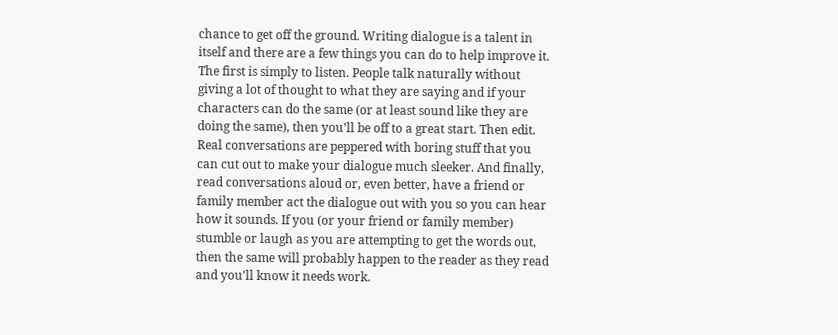chance to get off the ground. Writing dialogue is a talent in itself and there are a few things you can do to help improve it. The first is simply to listen. People talk naturally without giving a lot of thought to what they are saying and if your characters can do the same (or at least sound like they are doing the same), then you’ll be off to a great start. Then edit. Real conversations are peppered with boring stuff that you can cut out to make your dialogue much sleeker. And finally, read conversations aloud or, even better, have a friend or family member act the dialogue out with you so you can hear how it sounds. If you (or your friend or family member) stumble or laugh as you are attempting to get the words out, then the same will probably happen to the reader as they read and you’ll know it needs work.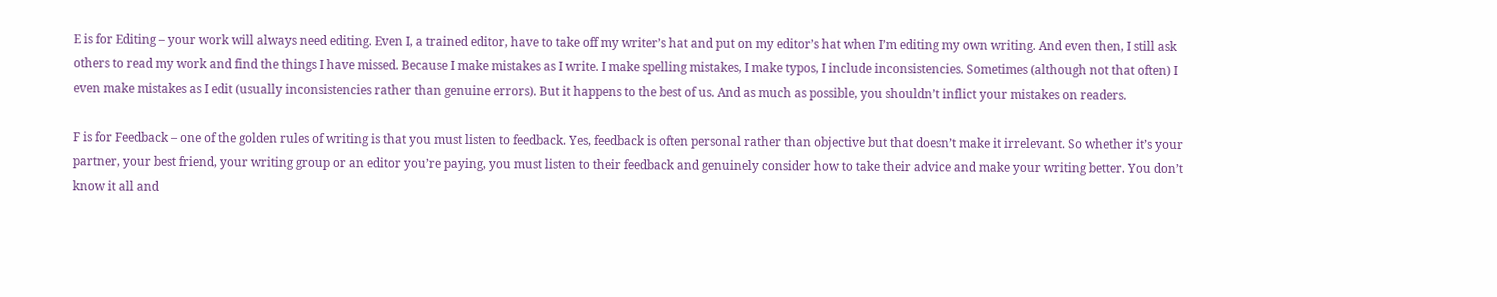E is for Editing – your work will always need editing. Even I, a trained editor, have to take off my writer’s hat and put on my editor’s hat when I’m editing my own writing. And even then, I still ask others to read my work and find the things I have missed. Because I make mistakes as I write. I make spelling mistakes, I make typos, I include inconsistencies. Sometimes (although not that often) I even make mistakes as I edit (usually inconsistencies rather than genuine errors). But it happens to the best of us. And as much as possible, you shouldn’t inflict your mistakes on readers.

F is for Feedback – one of the golden rules of writing is that you must listen to feedback. Yes, feedback is often personal rather than objective but that doesn’t make it irrelevant. So whether it’s your partner, your best friend, your writing group or an editor you’re paying, you must listen to their feedback and genuinely consider how to take their advice and make your writing better. You don’t know it all and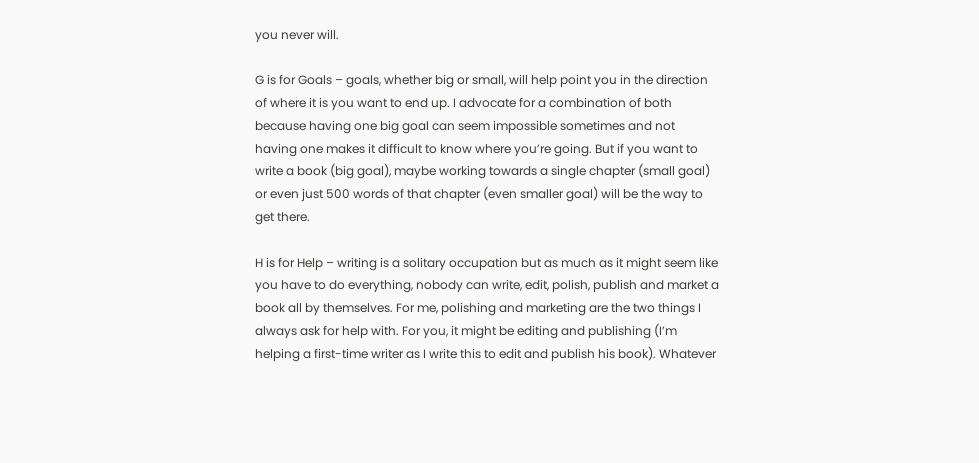you never will.

G is for Goals – goals, whether big or small, will help point you in the direction of where it is you want to end up. I advocate for a combination of both because having one big goal can seem impossible sometimes and not having one makes it difficult to know where you’re going. But if you want to write a book (big goal), maybe working towards a single chapter (small goal) or even just 500 words of that chapter (even smaller goal) will be the way to get there.

H is for Help – writing is a solitary occupation but as much as it might seem like you have to do everything, nobody can write, edit, polish, publish and market a book all by themselves. For me, polishing and marketing are the two things I always ask for help with. For you, it might be editing and publishing (I’m helping a first-time writer as I write this to edit and publish his book). Whatever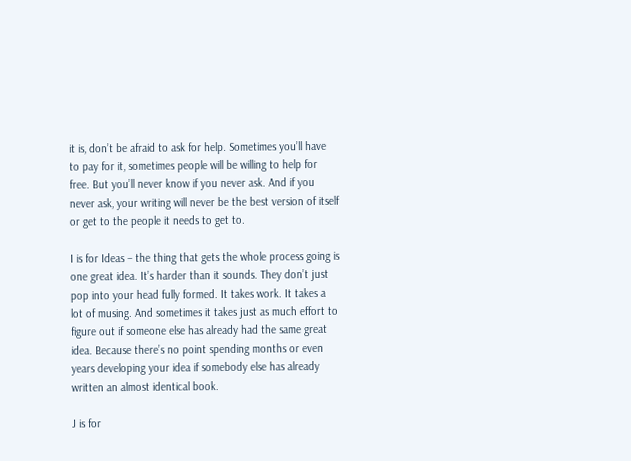it is, don’t be afraid to ask for help. Sometimes you’ll have to pay for it, sometimes people will be willing to help for free. But you’ll never know if you never ask. And if you never ask, your writing will never be the best version of itself or get to the people it needs to get to.

I is for Ideas – the thing that gets the whole process going is one great idea. It’s harder than it sounds. They don’t just pop into your head fully formed. It takes work. It takes a lot of musing. And sometimes it takes just as much effort to figure out if someone else has already had the same great idea. Because there’s no point spending months or even years developing your idea if somebody else has already written an almost identical book.

J is for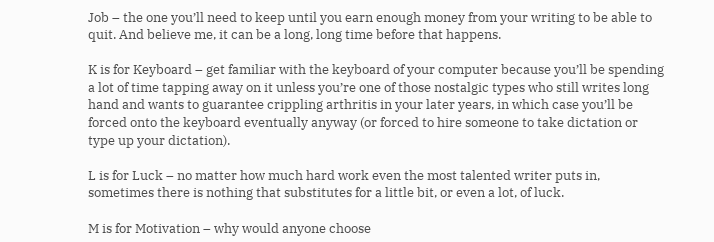Job – the one you’ll need to keep until you earn enough money from your writing to be able to quit. And believe me, it can be a long, long time before that happens.

K is for Keyboard – get familiar with the keyboard of your computer because you’ll be spending a lot of time tapping away on it unless you’re one of those nostalgic types who still writes long hand and wants to guarantee crippling arthritis in your later years, in which case you’ll be forced onto the keyboard eventually anyway (or forced to hire someone to take dictation or type up your dictation).

L is for Luck – no matter how much hard work even the most talented writer puts in, sometimes there is nothing that substitutes for a little bit, or even a lot, of luck.

M is for Motivation – why would anyone choose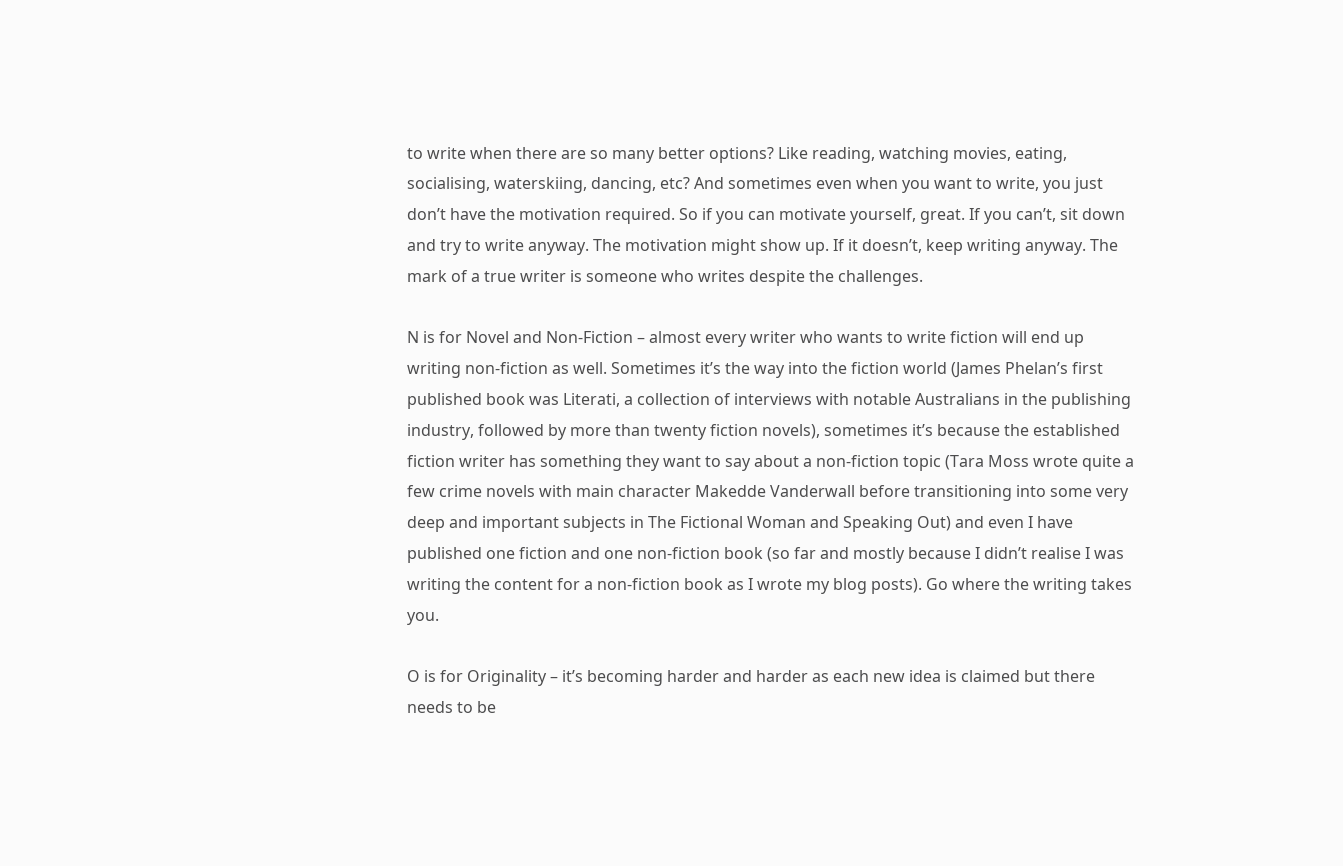to write when there are so many better options? Like reading, watching movies, eating, socialising, waterskiing, dancing, etc? And sometimes even when you want to write, you just don’t have the motivation required. So if you can motivate yourself, great. If you can’t, sit down and try to write anyway. The motivation might show up. If it doesn’t, keep writing anyway. The mark of a true writer is someone who writes despite the challenges.

N is for Novel and Non-Fiction – almost every writer who wants to write fiction will end up writing non-fiction as well. Sometimes it’s the way into the fiction world (James Phelan’s first published book was Literati, a collection of interviews with notable Australians in the publishing industry, followed by more than twenty fiction novels), sometimes it’s because the established fiction writer has something they want to say about a non-fiction topic (Tara Moss wrote quite a few crime novels with main character Makedde Vanderwall before transitioning into some very deep and important subjects in The Fictional Woman and Speaking Out) and even I have published one fiction and one non-fiction book (so far and mostly because I didn’t realise I was writing the content for a non-fiction book as I wrote my blog posts). Go where the writing takes you.

O is for Originality – it’s becoming harder and harder as each new idea is claimed but there needs to be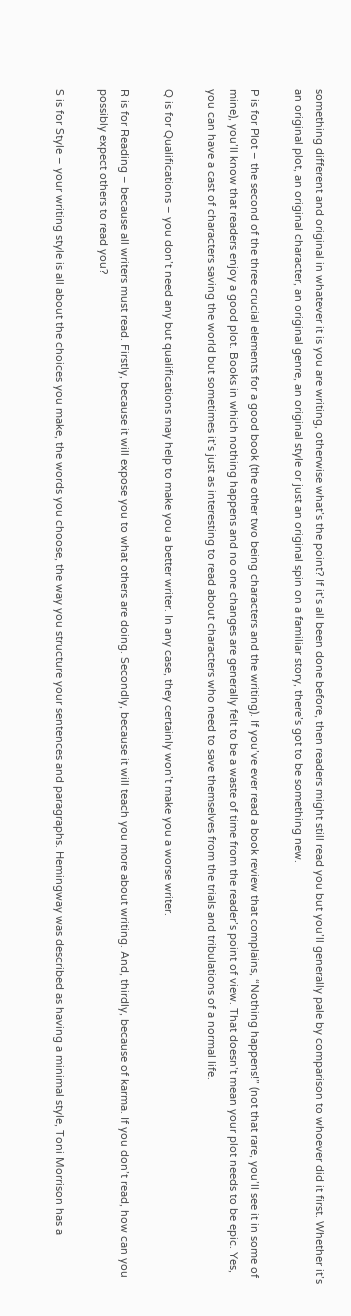something different and original in whatever it is you are writing, otherwise what’s the point? If it’s all been done before, then readers might still read you but you’ll generally pale by comparison to whoever did it first. Whether it’s an original plot, an original character, an original genre, an original style or just an original spin on a familiar story, there’s got to be something new.

P is for Plot – the second of the three crucial elements for a good book (the other two being characters and the writing). If you’ve ever read a book review that complains, “Nothing happens!” (not that rare, you’ll see it in some of mine), you’ll know that readers enjoy a good plot. Books in which nothing happens and no one changes are generally felt to be a waste of time from the reader’s point of view. That doesn’t mean your plot needs to be epic. Yes, you can have a cast of characters saving the world but sometimes it’s just as interesting to read about characters who need to save themselves from the trials and tribulations of a normal life.

Q is for Qualifications – you don’t need any but qualifications may help to make you a better writer. In any case, they certainly won’t make you a worse writer.

R is for Reading – because all writers must read. Firstly, because it will expose you to what others are doing. Secondly, because it will teach you more about writing. And, thirdly, because of karma. If you don’t read, how can you possibly expect others to read you?

S is for Style – your writing style is all about the choices you make, the words you choose, the way you structure your sentences and paragraphs. Hemingway was described as having a minimal style, Toni Morrison has a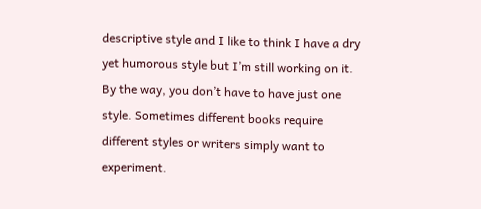descriptive style and I like to think I have a dry yet humorous style but I’m still working on it. By the way, you don’t have to have just one style. Sometimes different books require different styles or writers simply want to experiment.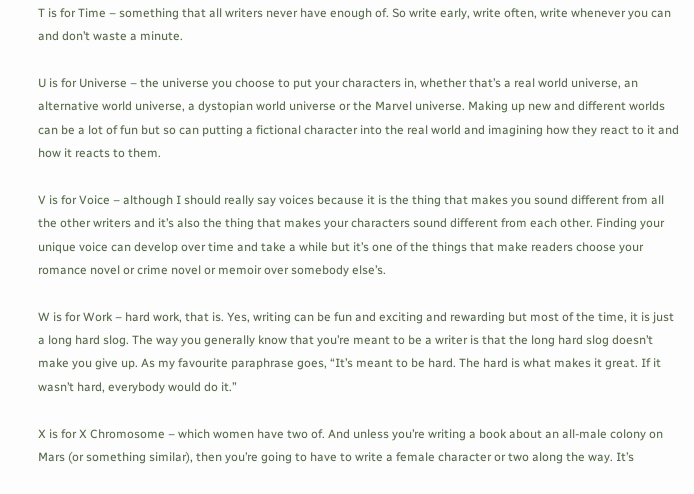T is for Time – something that all writers never have enough of. So write early, write often, write whenever you can and don’t waste a minute.

U is for Universe – the universe you choose to put your characters in, whether that’s a real world universe, an alternative world universe, a dystopian world universe or the Marvel universe. Making up new and different worlds can be a lot of fun but so can putting a fictional character into the real world and imagining how they react to it and how it reacts to them.

V is for Voice – although I should really say voices because it is the thing that makes you sound different from all the other writers and it’s also the thing that makes your characters sound different from each other. Finding your unique voice can develop over time and take a while but it’s one of the things that make readers choose your romance novel or crime novel or memoir over somebody else’s.

W is for Work – hard work, that is. Yes, writing can be fun and exciting and rewarding but most of the time, it is just a long hard slog. The way you generally know that you’re meant to be a writer is that the long hard slog doesn’t make you give up. As my favourite paraphrase goes, “It’s meant to be hard. The hard is what makes it great. If it wasn’t hard, everybody would do it.”

X is for X Chromosome – which women have two of. And unless you’re writing a book about an all-male colony on Mars (or something similar), then you’re going to have to write a female character or two along the way. It’s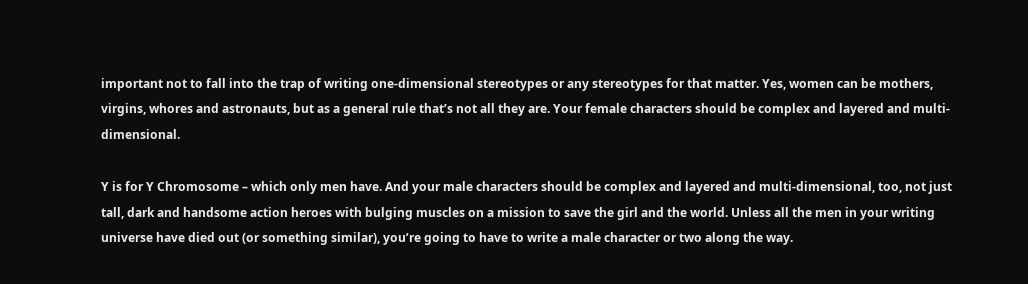important not to fall into the trap of writing one-dimensional stereotypes or any stereotypes for that matter. Yes, women can be mothers, virgins, whores and astronauts, but as a general rule that’s not all they are. Your female characters should be complex and layered and multi-dimensional.

Y is for Y Chromosome – which only men have. And your male characters should be complex and layered and multi-dimensional, too, not just tall, dark and handsome action heroes with bulging muscles on a mission to save the girl and the world. Unless all the men in your writing universe have died out (or something similar), you’re going to have to write a male character or two along the way.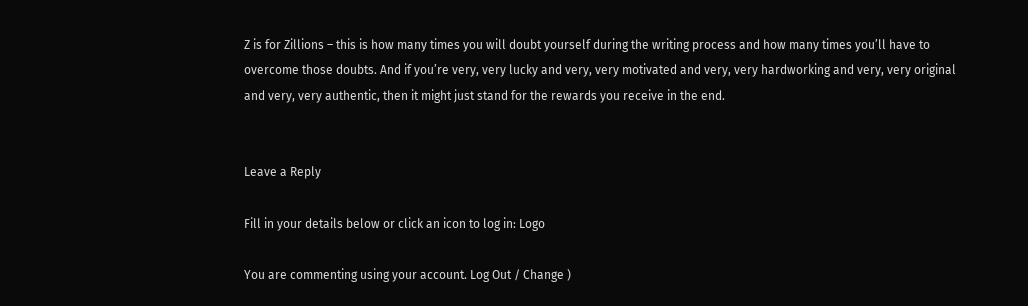Z is for Zillions – this is how many times you will doubt yourself during the writing process and how many times you’ll have to overcome those doubts. And if you’re very, very lucky and very, very motivated and very, very hardworking and very, very original and very, very authentic, then it might just stand for the rewards you receive in the end.


Leave a Reply

Fill in your details below or click an icon to log in: Logo

You are commenting using your account. Log Out / Change )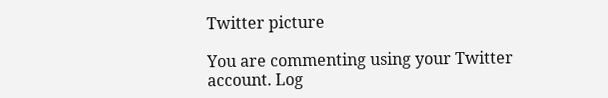Twitter picture

You are commenting using your Twitter account. Log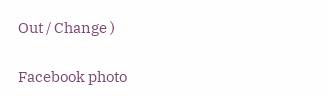Out / Change )

Facebook photo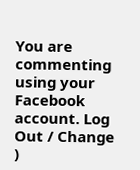You are commenting using your Facebook account. Log Out / Change )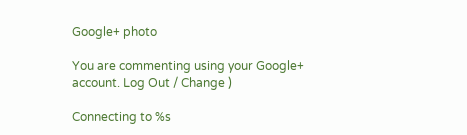Google+ photo

You are commenting using your Google+ account. Log Out / Change )

Connecting to %s